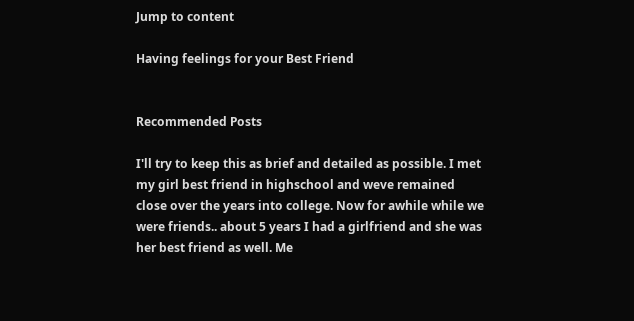Jump to content

Having feelings for your Best Friend


Recommended Posts

I'll try to keep this as brief and detailed as possible. I met my girl best friend in highschool and weve remained close over the years into college. Now for awhile while we were friends.. about 5 years I had a girlfriend and she was her best friend as well. Me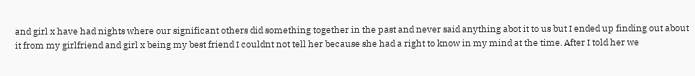and girl x have had nights where our significant others did something together in the past and never said anything abot it to us but I ended up finding out about it from my girlfriend and girl x being my best friend I couldnt not tell her because she had a right to know in my mind at the time. After I told her we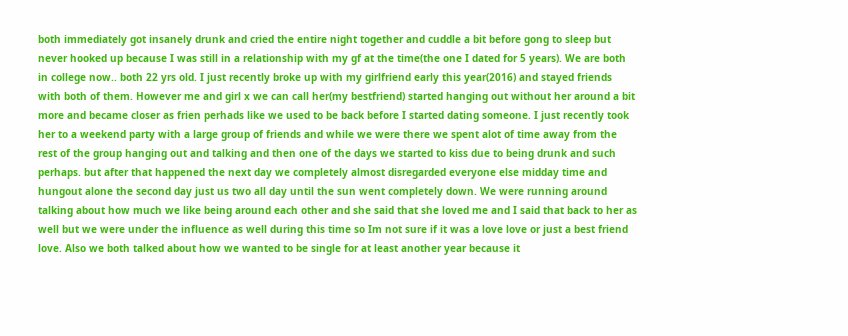both immediately got insanely drunk and cried the entire night together and cuddle a bit before gong to sleep but never hooked up because I was still in a relationship with my gf at the time(the one I dated for 5 years). We are both in college now.. both 22 yrs old. I just recently broke up with my girlfriend early this year(2016) and stayed friends with both of them. However me and girl x we can call her(my bestfriend) started hanging out without her around a bit more and became closer as frien perhads like we used to be back before I started dating someone. I just recently took her to a weekend party with a large group of friends and while we were there we spent alot of time away from the rest of the group hanging out and talking and then one of the days we started to kiss due to being drunk and such perhaps. but after that happened the next day we completely almost disregarded everyone else midday time and hungout alone the second day just us two all day until the sun went completely down. We were running around talking about how much we like being around each other and she said that she loved me and I said that back to her as well but we were under the influence as well during this time so Im not sure if it was a love love or just a best friend love. Also we both talked about how we wanted to be single for at least another year because it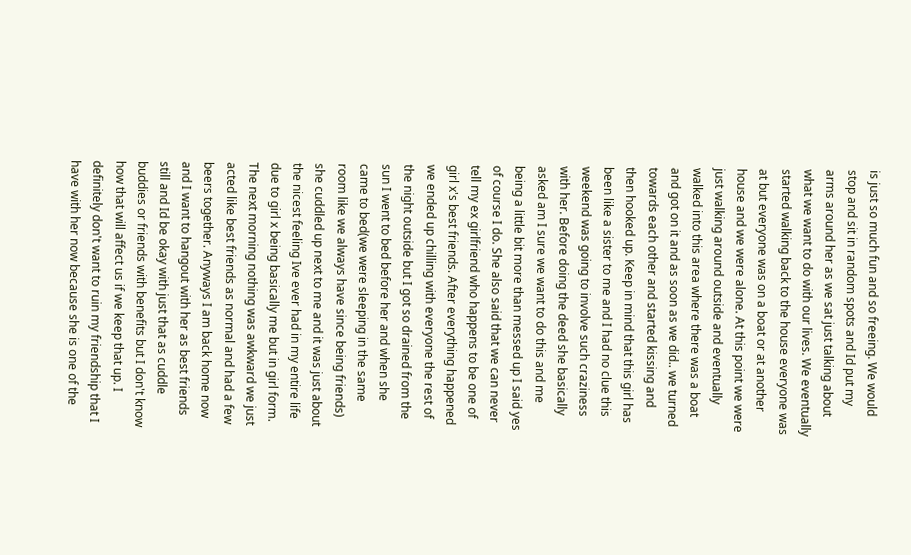is just so much fun and so freeing. We would stop and sit in random spots and Id put my arms around her as we sat just talking about what we want to do with our lives. We eventually started walking back to the house everyone was at but everyone was on a boat or at another house and we were alone. At this point we were just walking around outside and eventually walked into this area where there was a boat and got on it and as soon as we did.. we turned towards each other and started kissing and then hooked up. Keep in mind that this girl has been like a sister to me and I had no clue this weekend was going to involve such craziness with her. Before doing the deed she basically asked am I sure we want to do this and me being a little bit more than messed up I said yes of course I do. She also said that we can never tell my ex girlfriend who happens to be one of girl x's best friends. After everything happened we ended up chilling with everyone the rest of the night outside but I got so drained from the sun I went to bed before her and when she came to bed(we were sleeping in the same room like we always have since being friends) she cuddled up next to me and it was just about the nicest feeling Ive ever had in my entire life due to girl x being basically me but in girl form. The next morning nothing was awkward we just acted like best friends as normal and had a few beers together. Anyways I am back home now and I want to hangout with her as best friends still and Id be okay with just that as cuddle buddies or friends with benefits but I don't know how that will affect us if we keep that up. I definitely don't want to ruin my friendship that I have with her now because she is one of the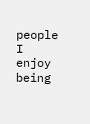people I enjoy being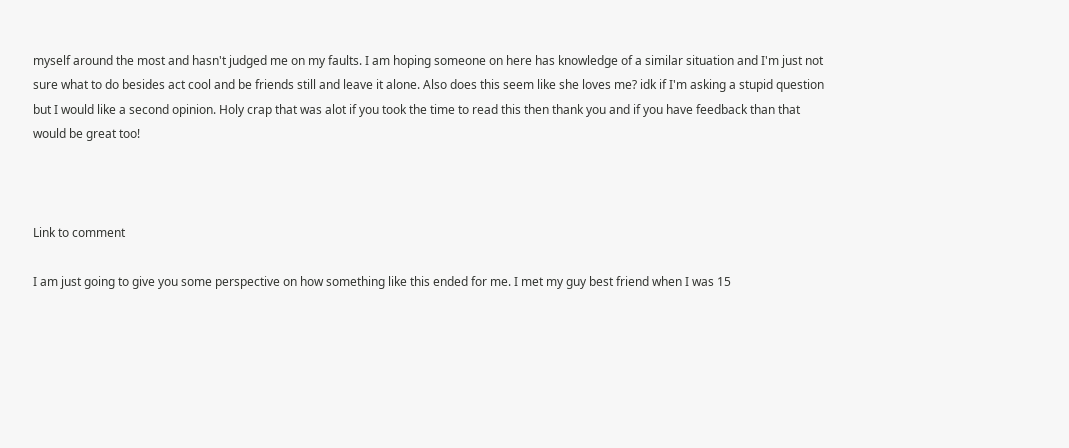myself around the most and hasn't judged me on my faults. I am hoping someone on here has knowledge of a similar situation and I'm just not sure what to do besides act cool and be friends still and leave it alone. Also does this seem like she loves me? idk if I'm asking a stupid question but I would like a second opinion. Holy crap that was alot if you took the time to read this then thank you and if you have feedback than that would be great too!



Link to comment

I am just going to give you some perspective on how something like this ended for me. I met my guy best friend when I was 15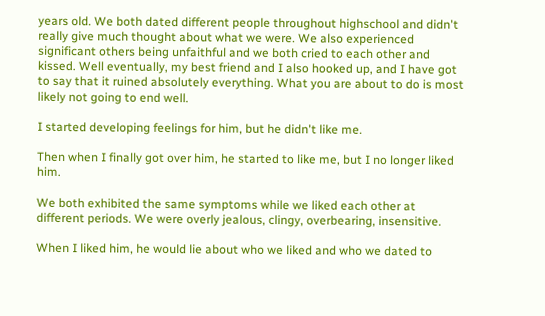years old. We both dated different people throughout highschool and didn't really give much thought about what we were. We also experienced significant others being unfaithful and we both cried to each other and kissed. Well eventually, my best friend and I also hooked up, and I have got to say that it ruined absolutely everything. What you are about to do is most likely not going to end well.

I started developing feelings for him, but he didn't like me.

Then when I finally got over him, he started to like me, but I no longer liked him.

We both exhibited the same symptoms while we liked each other at different periods. We were overly jealous, clingy, overbearing, insensitive.

When I liked him, he would lie about who we liked and who we dated to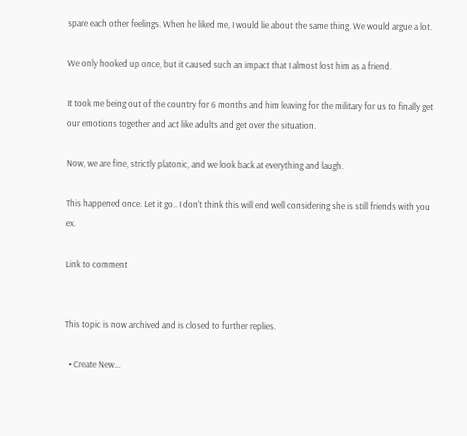spare each other feelings. When he liked me, I would lie about the same thing. We would argue a lot.

We only hooked up once, but it caused such an impact that I almost lost him as a friend.

It took me being out of the country for 6 months and him leaving for the military for us to finally get our emotions together and act like adults and get over the situation.

Now, we are fine, strictly platonic, and we look back at everything and laugh.

This happened once. Let it go.. I don't think this will end well considering she is still friends with you ex.

Link to comment


This topic is now archived and is closed to further replies.

  • Create New...